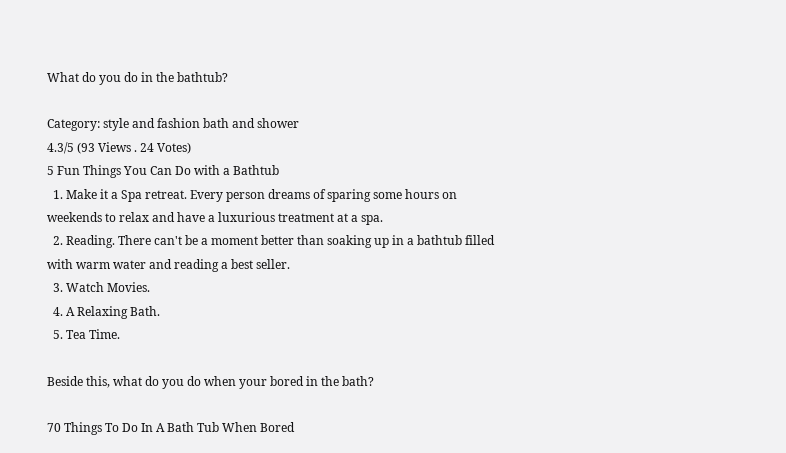What do you do in the bathtub?

Category: style and fashion bath and shower
4.3/5 (93 Views . 24 Votes)
5 Fun Things You Can Do with a Bathtub
  1. Make it a Spa retreat. Every person dreams of sparing some hours on weekends to relax and have a luxurious treatment at a spa.
  2. Reading. There can't be a moment better than soaking up in a bathtub filled with warm water and reading a best seller.
  3. Watch Movies.
  4. A Relaxing Bath.
  5. Tea Time.

Beside this, what do you do when your bored in the bath?

70 Things To Do In A Bath Tub When Bored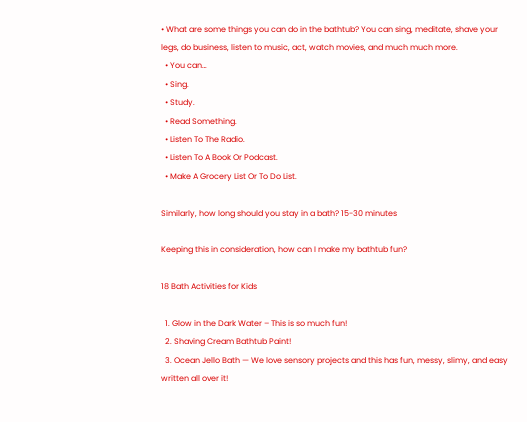• What are some things you can do in the bathtub? You can sing, meditate, shave your legs, do business, listen to music, act, watch movies, and much much more.
  • You can…
  • Sing.
  • Study.
  • Read Something.
  • Listen To The Radio.
  • Listen To A Book Or Podcast.
  • Make A Grocery List Or To Do List.

Similarly, how long should you stay in a bath? 15-30 minutes

Keeping this in consideration, how can I make my bathtub fun?

18 Bath Activities for Kids

  1. Glow in the Dark Water – This is so much fun!
  2. Shaving Cream Bathtub Paint!
  3. Ocean Jello Bath — We love sensory projects and this has fun, messy, slimy, and easy written all over it!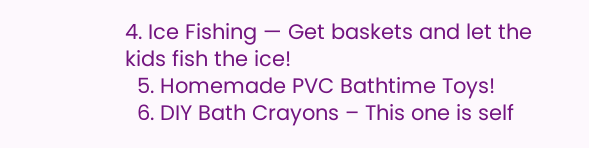4. Ice Fishing — Get baskets and let the kids fish the ice!
  5. Homemade PVC Bathtime Toys!
  6. DIY Bath Crayons – This one is self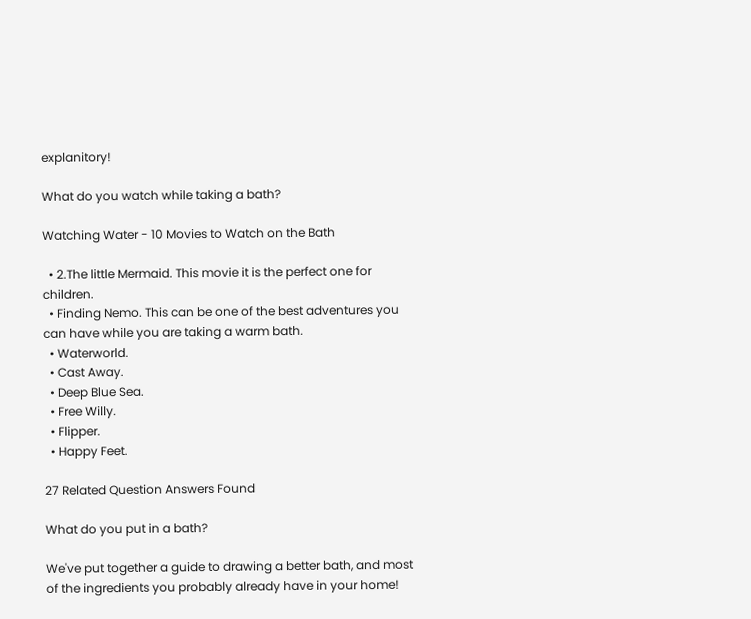explanitory!

What do you watch while taking a bath?

Watching Water - 10 Movies to Watch on the Bath

  • 2.The little Mermaid. This movie it is the perfect one for children.
  • Finding Nemo. This can be one of the best adventures you can have while you are taking a warm bath.
  • Waterworld.
  • Cast Away.
  • Deep Blue Sea.
  • Free Willy.
  • Flipper.
  • Happy Feet.

27 Related Question Answers Found

What do you put in a bath?

We've put together a guide to drawing a better bath, and most of the ingredients you probably already have in your home!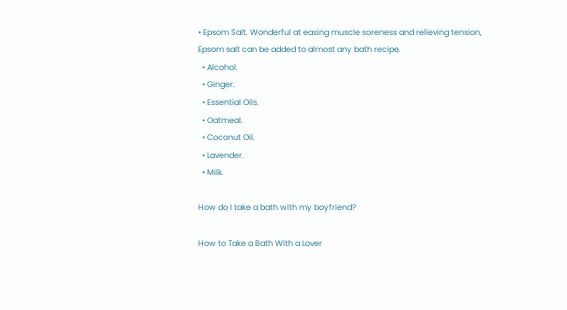• Epsom Salt. Wonderful at easing muscle soreness and relieving tension, Epsom salt can be added to almost any bath recipe.
  • Alcohol.
  • Ginger.
  • Essential Oils.
  • Oatmeal.
  • Coconut Oil.
  • Lavender.
  • Milk.

How do I take a bath with my boyfriend?

How to Take a Bath With a Lover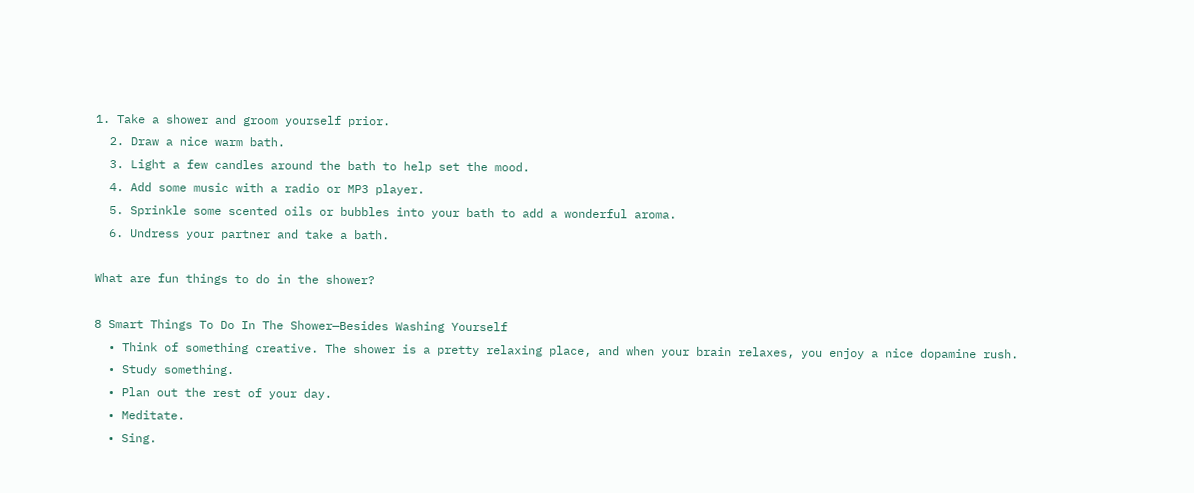1. Take a shower and groom yourself prior.
  2. Draw a nice warm bath.
  3. Light a few candles around the bath to help set the mood.
  4. Add some music with a radio or MP3 player.
  5. Sprinkle some scented oils or bubbles into your bath to add a wonderful aroma.
  6. Undress your partner and take a bath.

What are fun things to do in the shower?

8 Smart Things To Do In The Shower—Besides Washing Yourself
  • Think of something creative. The shower is a pretty relaxing place, and when your brain relaxes, you enjoy a nice dopamine rush.
  • Study something.
  • Plan out the rest of your day.
  • Meditate.
  • Sing.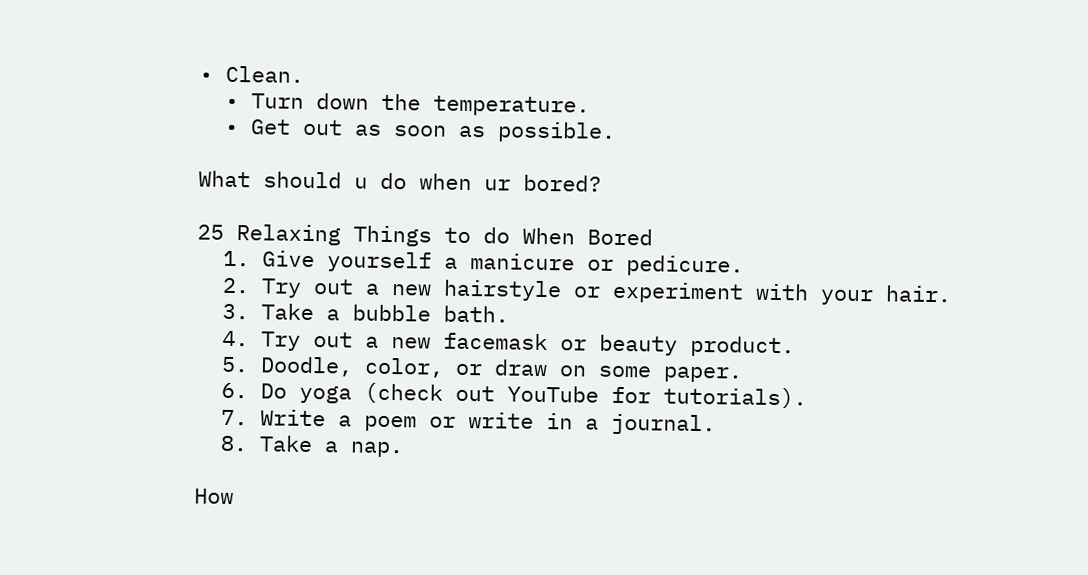• Clean.
  • Turn down the temperature.
  • Get out as soon as possible.

What should u do when ur bored?

25 Relaxing Things to do When Bored
  1. Give yourself a manicure or pedicure.
  2. Try out a new hairstyle or experiment with your hair.
  3. Take a bubble bath.
  4. Try out a new facemask or beauty product.
  5. Doodle, color, or draw on some paper.
  6. Do yoga (check out YouTube for tutorials).
  7. Write a poem or write in a journal.
  8. Take a nap.

How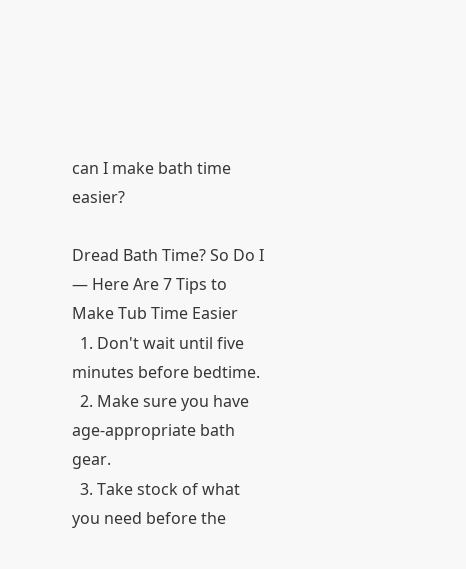can I make bath time easier?

Dread Bath Time? So Do I — Here Are 7 Tips to Make Tub Time Easier
  1. Don't wait until five minutes before bedtime.
  2. Make sure you have age-appropriate bath gear.
  3. Take stock of what you need before the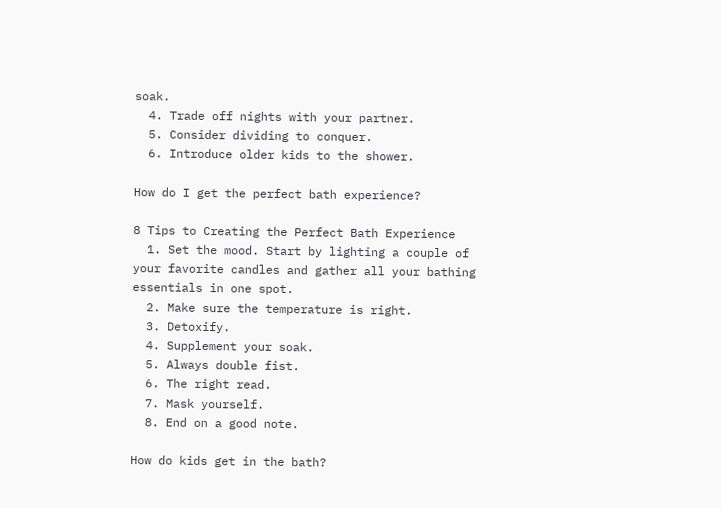soak.
  4. Trade off nights with your partner.
  5. Consider dividing to conquer.
  6. Introduce older kids to the shower.

How do I get the perfect bath experience?

8 Tips to Creating the Perfect Bath Experience
  1. Set the mood. Start by lighting a couple of your favorite candles and gather all your bathing essentials in one spot.
  2. Make sure the temperature is right.
  3. Detoxify.
  4. Supplement your soak.
  5. Always double fist.
  6. The right read.
  7. Mask yourself.
  8. End on a good note.

How do kids get in the bath?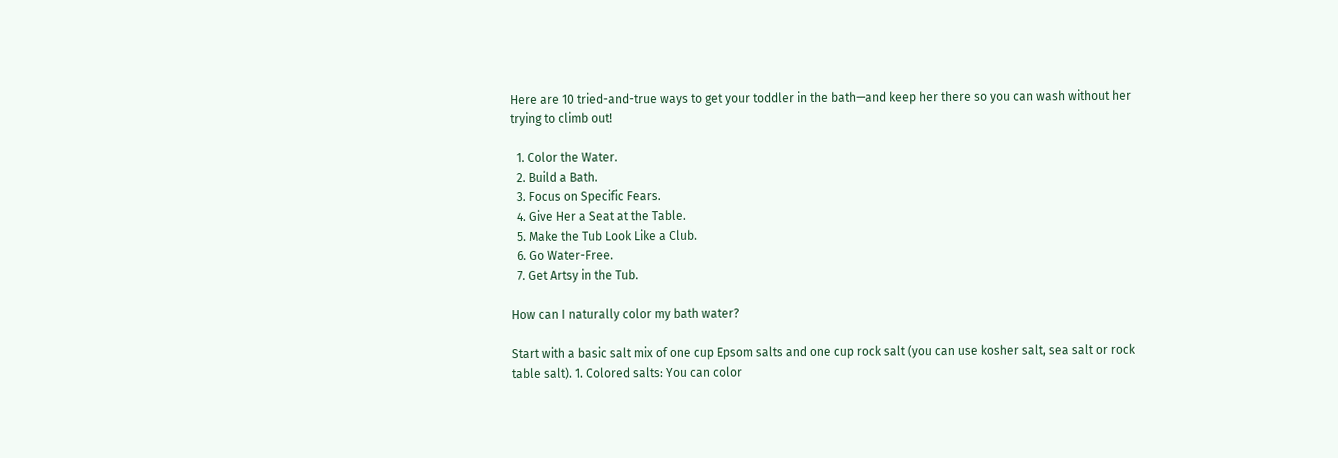Here are 10 tried-and-true ways to get your toddler in the bath—and keep her there so you can wash without her trying to climb out!

  1. Color the Water.
  2. Build a Bath.
  3. Focus on Specific Fears.
  4. Give Her a Seat at the Table.
  5. Make the Tub Look Like a Club.
  6. Go Water-Free.
  7. Get Artsy in the Tub.

How can I naturally color my bath water?

Start with a basic salt mix of one cup Epsom salts and one cup rock salt (you can use kosher salt, sea salt or rock table salt). 1. Colored salts: You can color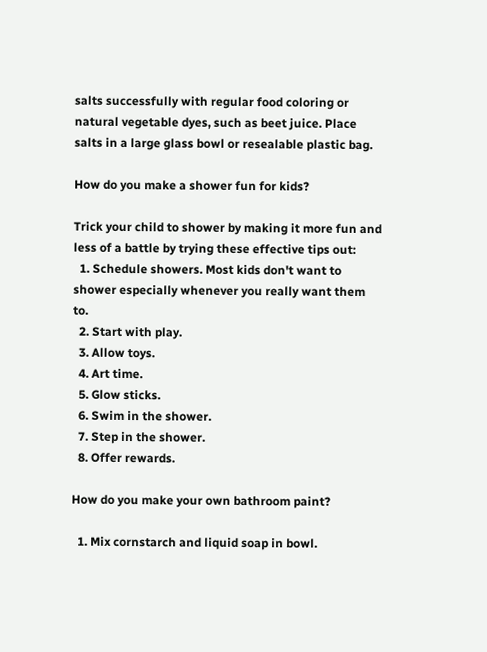salts successfully with regular food coloring or natural vegetable dyes, such as beet juice. Place salts in a large glass bowl or resealable plastic bag.

How do you make a shower fun for kids?

Trick your child to shower by making it more fun and less of a battle by trying these effective tips out:
  1. Schedule showers. Most kids don't want to shower especially whenever you really want them to.
  2. Start with play.
  3. Allow toys.
  4. Art time.
  5. Glow sticks.
  6. Swim in the shower.
  7. Step in the shower.
  8. Offer rewards.

How do you make your own bathroom paint?

  1. Mix cornstarch and liquid soap in bowl.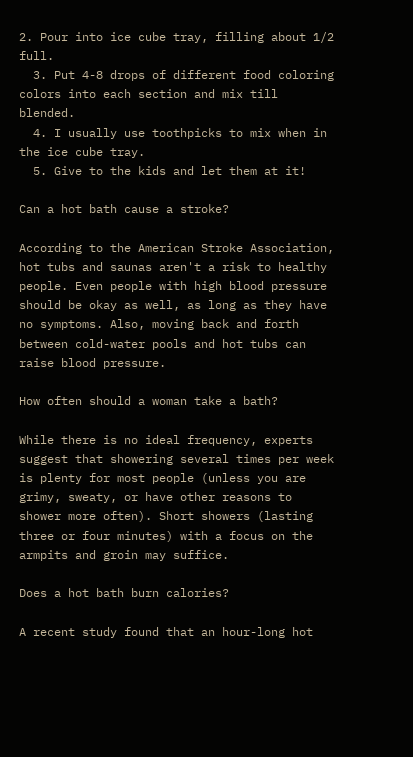2. Pour into ice cube tray, filling about 1/2 full.
  3. Put 4-8 drops of different food coloring colors into each section and mix till blended.
  4. I usually use toothpicks to mix when in the ice cube tray.
  5. Give to the kids and let them at it!

Can a hot bath cause a stroke?

According to the American Stroke Association, hot tubs and saunas aren't a risk to healthy people. Even people with high blood pressure should be okay as well, as long as they have no symptoms. Also, moving back and forth between cold-water pools and hot tubs can raise blood pressure.

How often should a woman take a bath?

While there is no ideal frequency, experts suggest that showering several times per week is plenty for most people (unless you are grimy, sweaty, or have other reasons to shower more often). Short showers (lasting three or four minutes) with a focus on the armpits and groin may suffice.

Does a hot bath burn calories?

A recent study found that an hour-long hot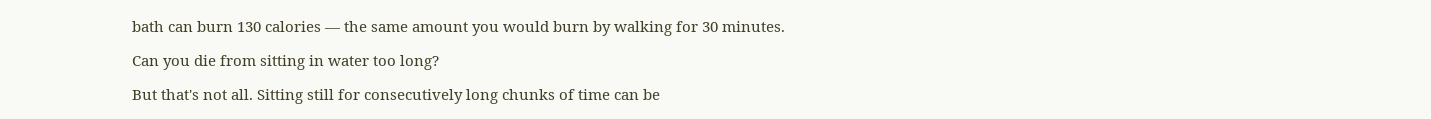bath can burn 130 calories — the same amount you would burn by walking for 30 minutes.

Can you die from sitting in water too long?

But that's not all. Sitting still for consecutively long chunks of time can be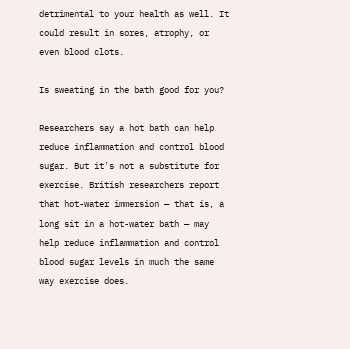detrimental to your health as well. It could result in sores, atrophy, or even blood clots.

Is sweating in the bath good for you?

Researchers say a hot bath can help reduce inflammation and control blood sugar. But it's not a substitute for exercise. British researchers report that hot-water immersion — that is, a long sit in a hot-water bath — may help reduce inflammation and control blood sugar levels in much the same way exercise does.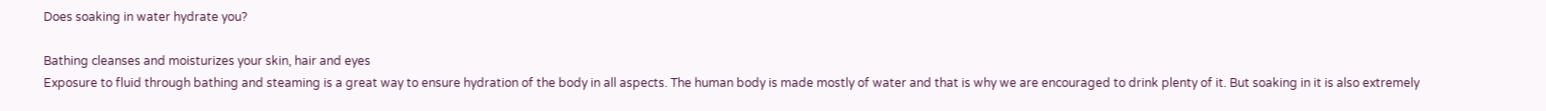Does soaking in water hydrate you?

Bathing cleanses and moisturizes your skin, hair and eyes
Exposure to fluid through bathing and steaming is a great way to ensure hydration of the body in all aspects. The human body is made mostly of water and that is why we are encouraged to drink plenty of it. But soaking in it is also extremely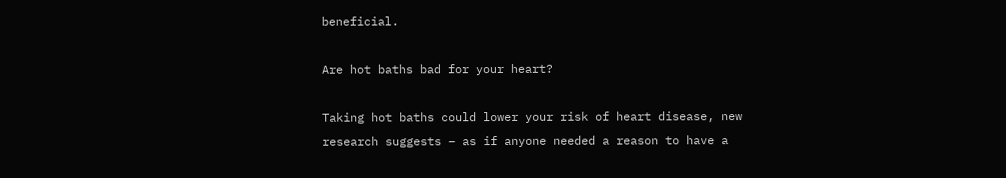beneficial.

Are hot baths bad for your heart?

Taking hot baths could lower your risk of heart disease, new research suggests – as if anyone needed a reason to have a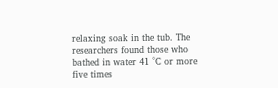relaxing soak in the tub. The researchers found those who bathed in water 41 °C or more five times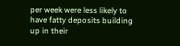per week were less likely to have fatty deposits building up in their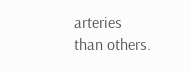arteries than others.